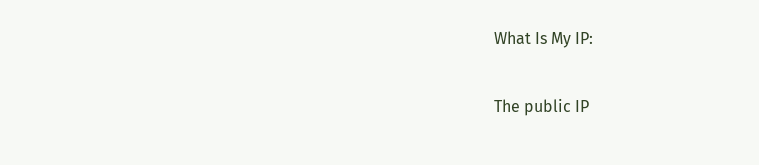What Is My IP:

The public IP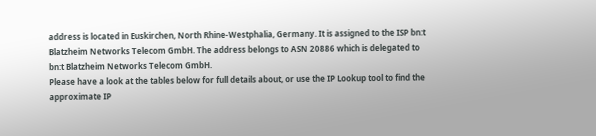address is located in Euskirchen, North Rhine-Westphalia, Germany. It is assigned to the ISP bn:t Blatzheim Networks Telecom GmbH. The address belongs to ASN 20886 which is delegated to bn:t Blatzheim Networks Telecom GmbH.
Please have a look at the tables below for full details about, or use the IP Lookup tool to find the approximate IP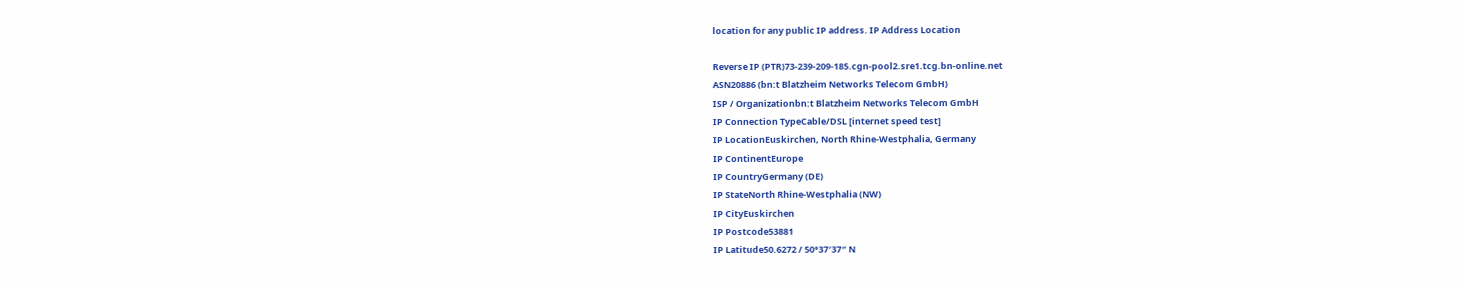location for any public IP address. IP Address Location

Reverse IP (PTR)73-239-209-185.cgn-pool2.sre1.tcg.bn-online.net
ASN20886 (bn:t Blatzheim Networks Telecom GmbH)
ISP / Organizationbn:t Blatzheim Networks Telecom GmbH
IP Connection TypeCable/DSL [internet speed test]
IP LocationEuskirchen, North Rhine-Westphalia, Germany
IP ContinentEurope
IP CountryGermany (DE)
IP StateNorth Rhine-Westphalia (NW)
IP CityEuskirchen
IP Postcode53881
IP Latitude50.6272 / 50°37′37″ N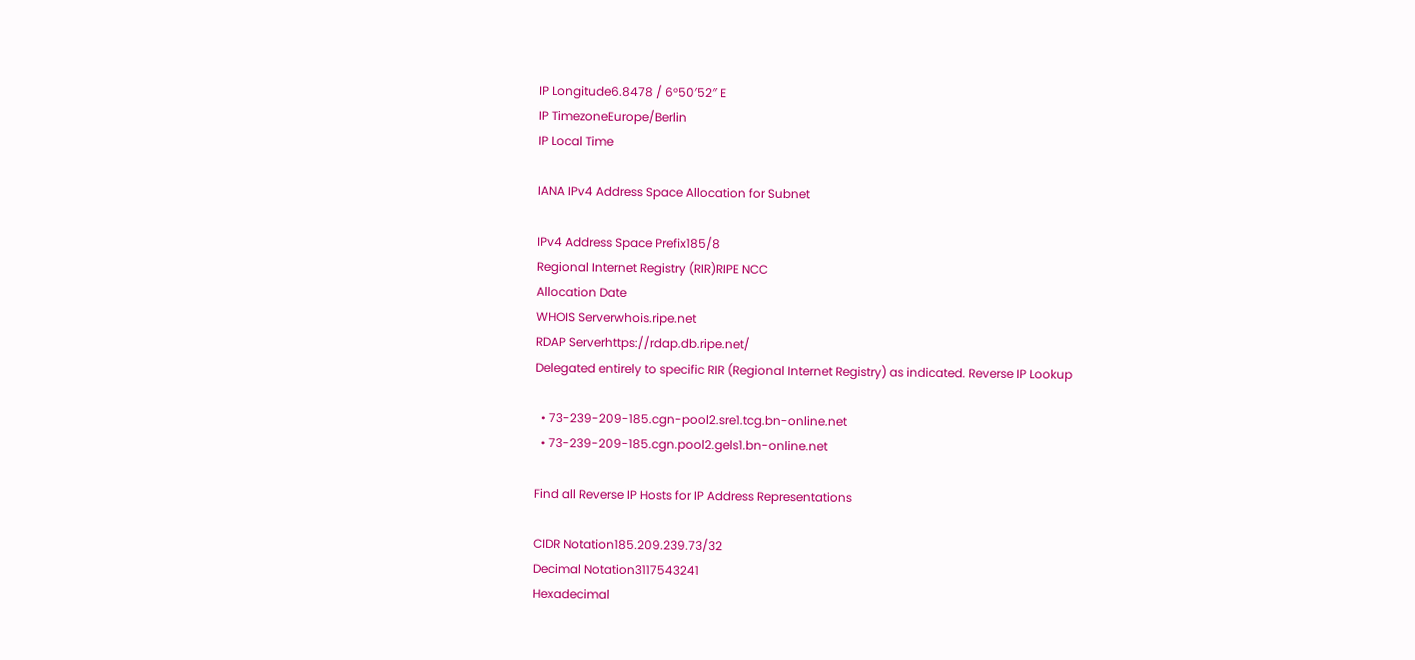IP Longitude6.8478 / 6°50′52″ E
IP TimezoneEurope/Berlin
IP Local Time

IANA IPv4 Address Space Allocation for Subnet

IPv4 Address Space Prefix185/8
Regional Internet Registry (RIR)RIPE NCC
Allocation Date
WHOIS Serverwhois.ripe.net
RDAP Serverhttps://rdap.db.ripe.net/
Delegated entirely to specific RIR (Regional Internet Registry) as indicated. Reverse IP Lookup

  • 73-239-209-185.cgn-pool2.sre1.tcg.bn-online.net
  • 73-239-209-185.cgn.pool2.gels1.bn-online.net

Find all Reverse IP Hosts for IP Address Representations

CIDR Notation185.209.239.73/32
Decimal Notation3117543241
Hexadecimal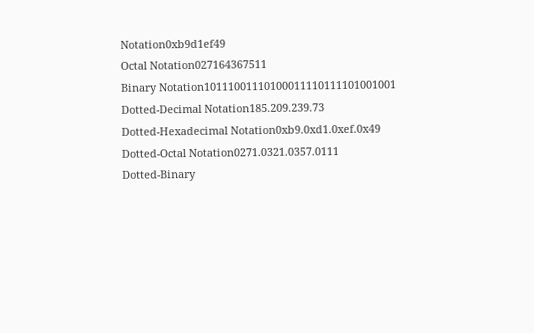Notation0xb9d1ef49
Octal Notation027164367511
Binary Notation10111001110100011110111101001001
Dotted-Decimal Notation185.209.239.73
Dotted-Hexadecimal Notation0xb9.0xd1.0xef.0x49
Dotted-Octal Notation0271.0321.0357.0111
Dotted-Binary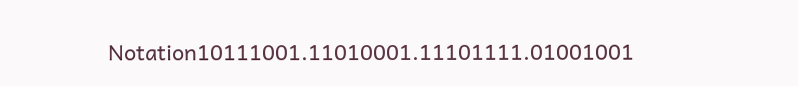Notation10111001.11010001.11101111.01001001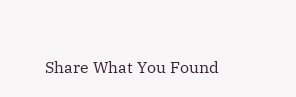Share What You Found